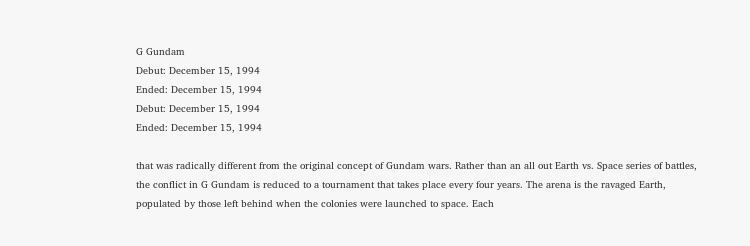G Gundam
Debut: December 15, 1994
Ended: December 15, 1994
Debut: December 15, 1994
Ended: December 15, 1994

that was radically different from the original concept of Gundam wars. Rather than an all out Earth vs. Space series of battles, the conflict in G Gundam is reduced to a tournament that takes place every four years. The arena is the ravaged Earth, populated by those left behind when the colonies were launched to space. Each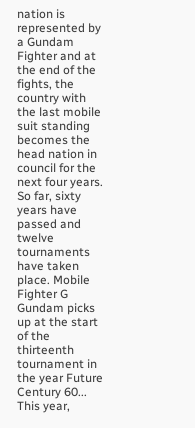nation is represented by a Gundam Fighter and at the end of the fights, the country with the last mobile suit standing becomes the head nation in council for the next four years. So far, sixty years have passed and twelve tournaments have taken place. Mobile Fighter G Gundam picks up at the start of the thirteenth tournament in the year Future Century 60... This year,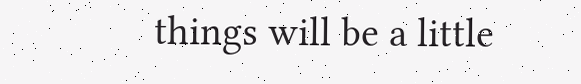things will be a little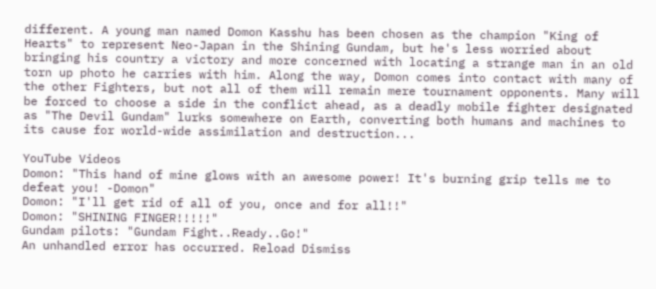different. A young man named Domon Kasshu has been chosen as the champion "King of Hearts" to represent Neo-Japan in the Shining Gundam, but he's less worried about bringing his country a victory and more concerned with locating a strange man in an old torn up photo he carries with him. Along the way, Domon comes into contact with many of the other Fighters, but not all of them will remain mere tournament opponents. Many will be forced to choose a side in the conflict ahead, as a deadly mobile fighter designated as "The Devil Gundam" lurks somewhere on Earth, converting both humans and machines to its cause for world-wide assimilation and destruction...

YouTube Videos
Domon: "This hand of mine glows with an awesome power! It's burning grip tells me to defeat you! -Domon"
Domon: "I'll get rid of all of you, once and for all!!"
Domon: "SHINING FINGER!!!!!"
Gundam pilots: "Gundam Fight..Ready..Go!"
An unhandled error has occurred. Reload Dismiss